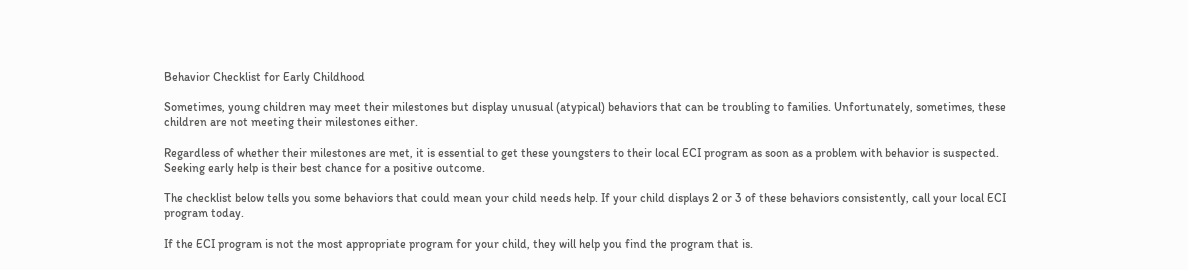Behavior Checklist for Early Childhood

Sometimes, young children may meet their milestones but display unusual (atypical) behaviors that can be troubling to families. Unfortunately, sometimes, these children are not meeting their milestones either.

Regardless of whether their milestones are met, it is essential to get these youngsters to their local ECI program as soon as a problem with behavior is suspected. Seeking early help is their best chance for a positive outcome.

The checklist below tells you some behaviors that could mean your child needs help. If your child displays 2 or 3 of these behaviors consistently, call your local ECI program today.

If the ECI program is not the most appropriate program for your child, they will help you find the program that is.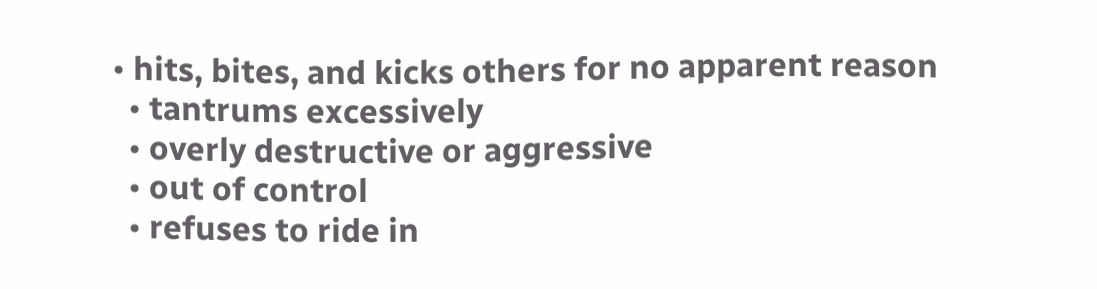• hits, bites, and kicks others for no apparent reason
  • tantrums excessively
  • overly destructive or aggressive
  • out of control
  • refuses to ride in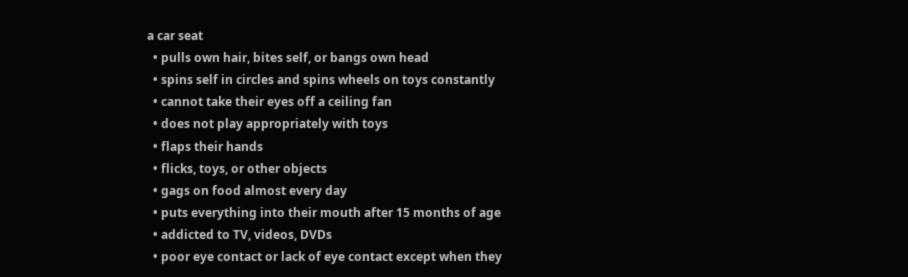a car seat
  • pulls own hair, bites self, or bangs own head
  • spins self in circles and spins wheels on toys constantly
  • cannot take their eyes off a ceiling fan
  • does not play appropriately with toys
  • flaps their hands
  • flicks, toys, or other objects
  • gags on food almost every day
  • puts everything into their mouth after 15 months of age
  • addicted to TV, videos, DVDs
  • poor eye contact or lack of eye contact except when they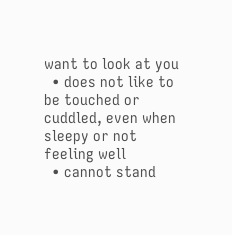want to look at you
  • does not like to be touched or cuddled, even when sleepy or not feeling well
  • cannot stand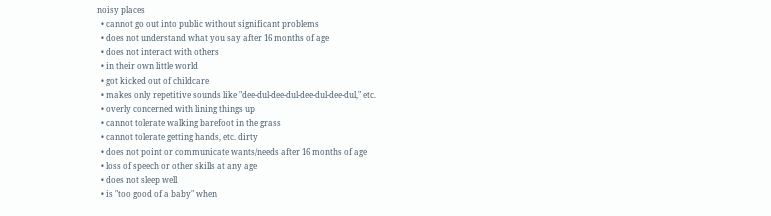noisy places
  • cannot go out into public without significant problems
  • does not understand what you say after 16 months of age
  • does not interact with others
  • in their own little world
  • got kicked out of childcare
  • makes only repetitive sounds like "dee-dul-dee-dul-dee-dul-dee-dul," etc.
  • overly concerned with lining things up
  • cannot tolerate walking barefoot in the grass
  • cannot tolerate getting hands, etc. dirty
  • does not point or communicate wants/needs after 16 months of age
  • loss of speech or other skills at any age
  • does not sleep well
  • is "too good of a baby" when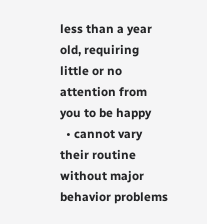less than a year old, requiring little or no attention from you to be happy
  • cannot vary their routine without major behavior problems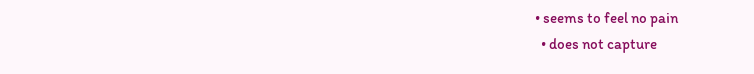• seems to feel no pain
  • does not capture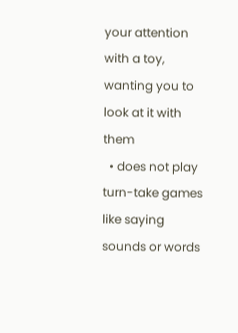your attention with a toy, wanting you to look at it with them
  • does not play turn-take games like saying sounds or words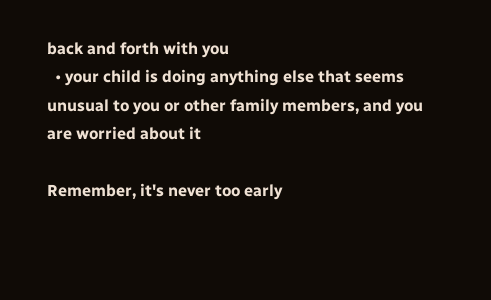back and forth with you
  • your child is doing anything else that seems unusual to you or other family members, and you are worried about it

Remember, it's never too early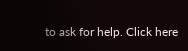to ask for help. Click here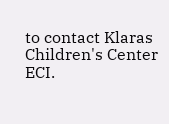to contact Klaras Children's Center ECI.